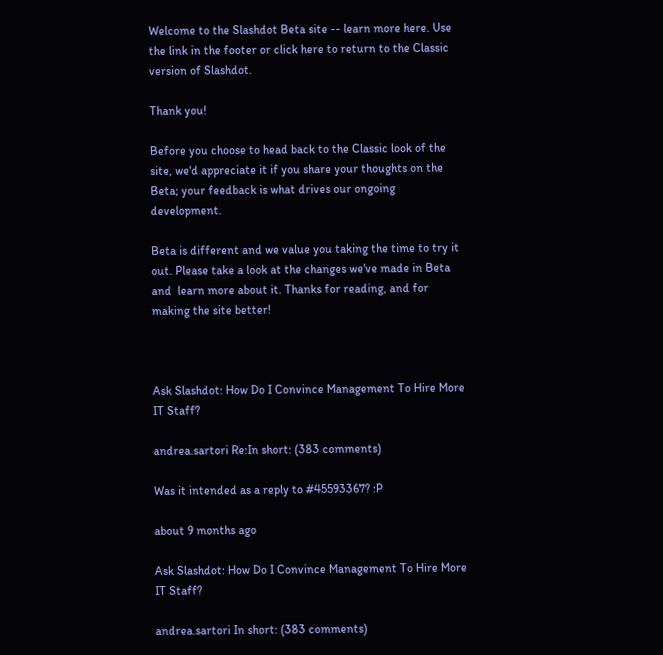Welcome to the Slashdot Beta site -- learn more here. Use the link in the footer or click here to return to the Classic version of Slashdot.

Thank you!

Before you choose to head back to the Classic look of the site, we'd appreciate it if you share your thoughts on the Beta; your feedback is what drives our ongoing development.

Beta is different and we value you taking the time to try it out. Please take a look at the changes we've made in Beta and  learn more about it. Thanks for reading, and for making the site better!



Ask Slashdot: How Do I Convince Management To Hire More IT Staff?

andrea.sartori Re:In short: (383 comments)

Was it intended as a reply to #45593367? :P

about 9 months ago

Ask Slashdot: How Do I Convince Management To Hire More IT Staff?

andrea.sartori In short: (383 comments)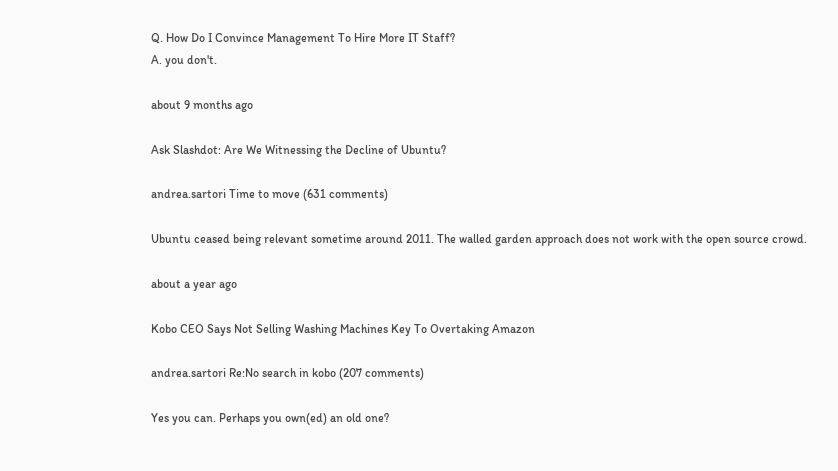Q. How Do I Convince Management To Hire More IT Staff?
A. you don't.

about 9 months ago

Ask Slashdot: Are We Witnessing the Decline of Ubuntu?

andrea.sartori Time to move (631 comments)

Ubuntu ceased being relevant sometime around 2011. The walled garden approach does not work with the open source crowd.

about a year ago

Kobo CEO Says Not Selling Washing Machines Key To Overtaking Amazon

andrea.sartori Re:No search in kobo (207 comments)

Yes you can. Perhaps you own(ed) an old one?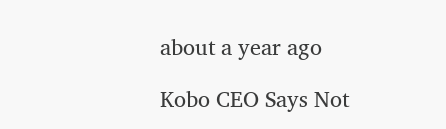about a year ago

Kobo CEO Says Not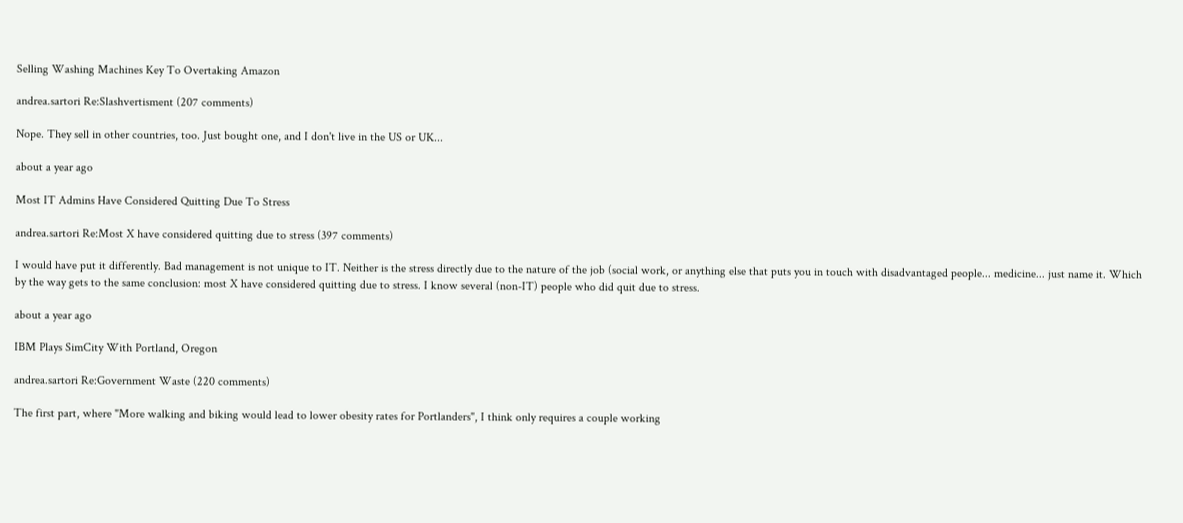Selling Washing Machines Key To Overtaking Amazon

andrea.sartori Re:Slashvertisment (207 comments)

Nope. They sell in other countries, too. Just bought one, and I don't live in the US or UK...

about a year ago

Most IT Admins Have Considered Quitting Due To Stress

andrea.sartori Re:Most X have considered quitting due to stress (397 comments)

I would have put it differently. Bad management is not unique to IT. Neither is the stress directly due to the nature of the job (social work, or anything else that puts you in touch with disadvantaged people... medicine... just name it. Which by the way gets to the same conclusion: most X have considered quitting due to stress. I know several (non-IT) people who did quit due to stress.

about a year ago

IBM Plays SimCity With Portland, Oregon

andrea.sartori Re:Government Waste (220 comments)

The first part, where "More walking and biking would lead to lower obesity rates for Portlanders", I think only requires a couple working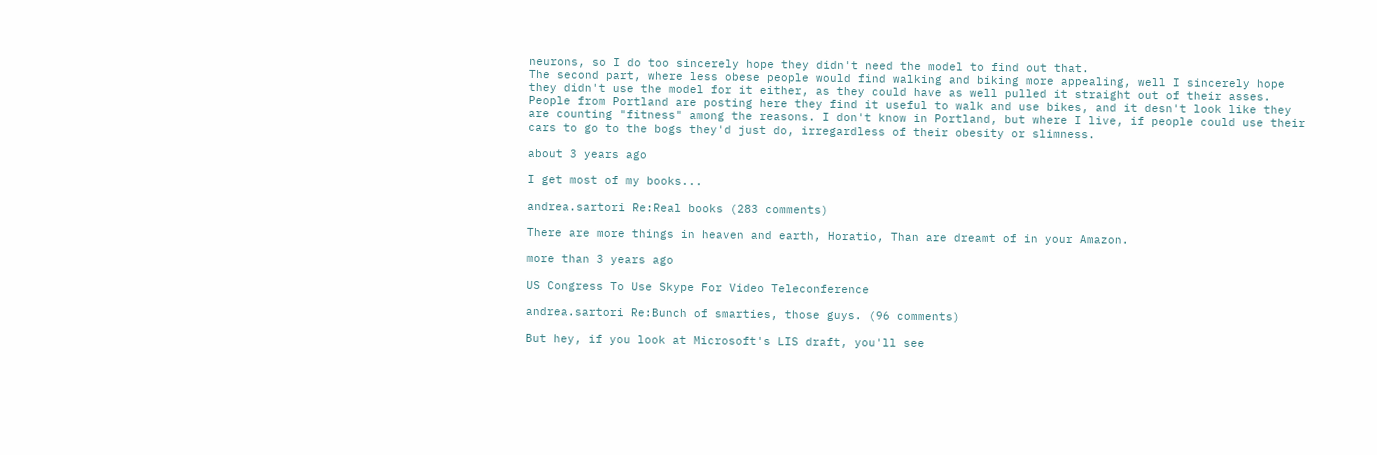neurons, so I do too sincerely hope they didn't need the model to find out that.
The second part, where less obese people would find walking and biking more appealing, well I sincerely hope they didn't use the model for it either, as they could have as well pulled it straight out of their asses. People from Portland are posting here they find it useful to walk and use bikes, and it desn't look like they are counting "fitness" among the reasons. I don't know in Portland, but where I live, if people could use their cars to go to the bogs they'd just do, irregardless of their obesity or slimness.

about 3 years ago

I get most of my books...

andrea.sartori Re:Real books (283 comments)

There are more things in heaven and earth, Horatio, Than are dreamt of in your Amazon.

more than 3 years ago

US Congress To Use Skype For Video Teleconference

andrea.sartori Re:Bunch of smarties, those guys. (96 comments)

But hey, if you look at Microsoft's LIS draft, you'll see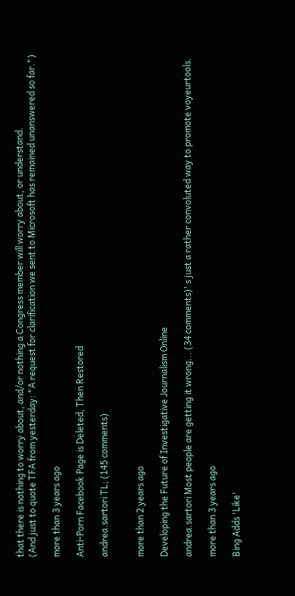that there is nothing to worry about, and/or nothing a Congress member will worry about, or understand.
(And just to quote TFA from yesterday: "A request for clarification we sent to Microsoft has remained unanswered so far.")

more than 3 years ago

Anti-Porn Facebook Page is Deleted, Then Restored

andrea.sartori TL; (145 comments)


more than 2 years ago

Developing the Future of Investigative Journalism Online

andrea.sartori Most people are getting it wrong... (34 comments)' s just a rather convoluted way to promote voyeurtools.

more than 3 years ago

Bing Adds 'Like'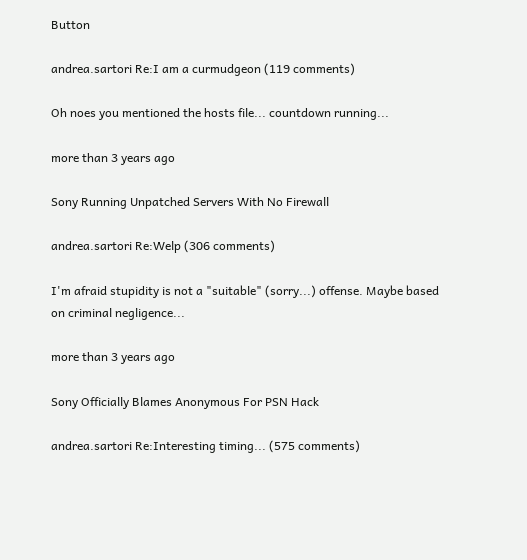Button

andrea.sartori Re:I am a curmudgeon (119 comments)

Oh noes you mentioned the hosts file... countdown running...

more than 3 years ago

Sony Running Unpatched Servers With No Firewall

andrea.sartori Re:Welp (306 comments)

I'm afraid stupidity is not a "suitable" (sorry...) offense. Maybe based on criminal negligence...

more than 3 years ago

Sony Officially Blames Anonymous For PSN Hack

andrea.sartori Re:Interesting timing... (575 comments)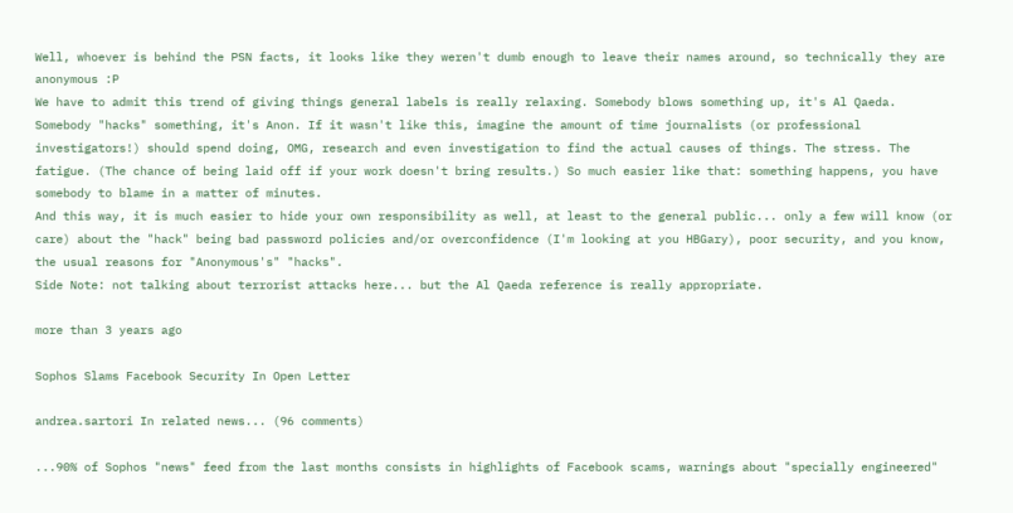Well, whoever is behind the PSN facts, it looks like they weren't dumb enough to leave their names around, so technically they are anonymous :P
We have to admit this trend of giving things general labels is really relaxing. Somebody blows something up, it's Al Qaeda. Somebody "hacks" something, it's Anon. If it wasn't like this, imagine the amount of time journalists (or professional investigators!) should spend doing, OMG, research and even investigation to find the actual causes of things. The stress. The fatigue. (The chance of being laid off if your work doesn't bring results.) So much easier like that: something happens, you have somebody to blame in a matter of minutes.
And this way, it is much easier to hide your own responsibility as well, at least to the general public... only a few will know (or care) about the "hack" being bad password policies and/or overconfidence (I'm looking at you HBGary), poor security, and you know, the usual reasons for "Anonymous's" "hacks".
Side Note: not talking about terrorist attacks here... but the Al Qaeda reference is really appropriate.

more than 3 years ago

Sophos Slams Facebook Security In Open Letter

andrea.sartori In related news... (96 comments)

...90% of Sophos "news" feed from the last months consists in highlights of Facebook scams, warnings about "specially engineered"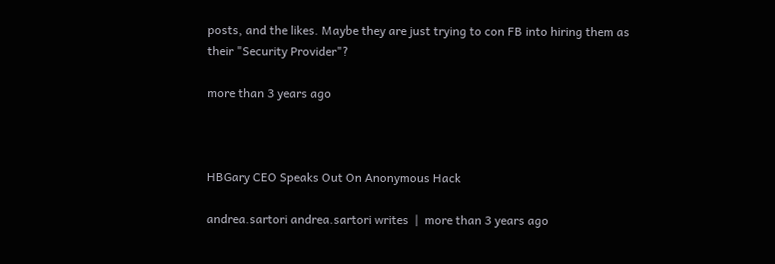posts, and the likes. Maybe they are just trying to con FB into hiring them as their "Security Provider"?

more than 3 years ago



HBGary CEO Speaks Out On Anonymous Hack

andrea.sartori andrea.sartori writes  |  more than 3 years ago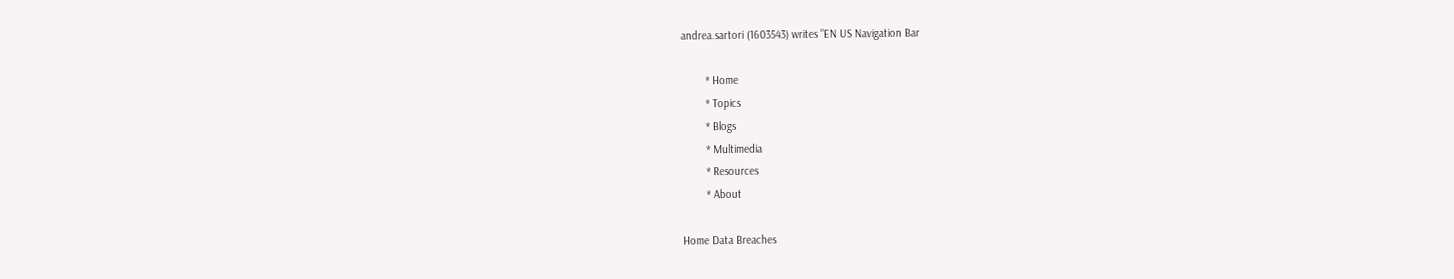andrea.sartori (1603543) writes "EN US Navigation Bar

        * Home
        * Topics
        * Blogs
        * Multimedia
        * Resources
        * About

Home Data Breaches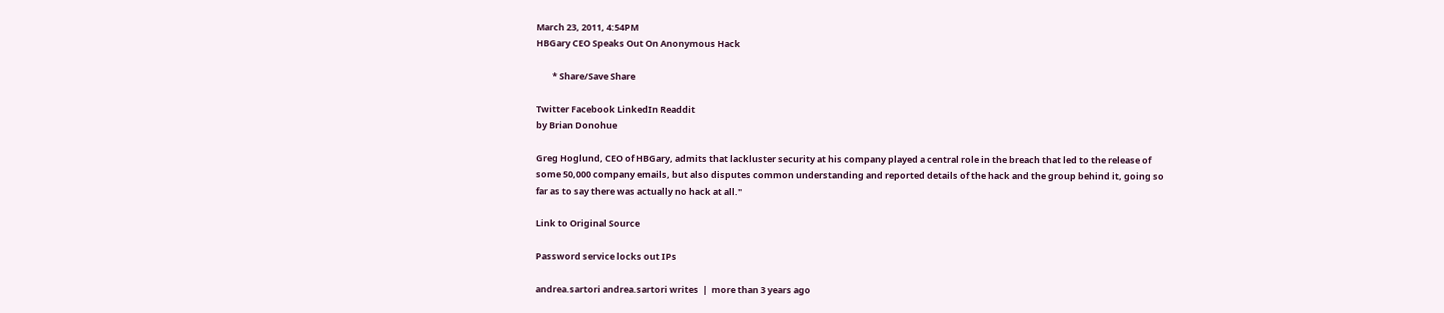March 23, 2011, 4:54PM
HBGary CEO Speaks Out On Anonymous Hack

        * Share/Save Share

Twitter Facebook LinkedIn Readdit
by Brian Donohue

Greg Hoglund, CEO of HBGary, admits that lackluster security at his company played a central role in the breach that led to the release of some 50,000 company emails, but also disputes common understanding and reported details of the hack and the group behind it, going so far as to say there was actually no hack at all."

Link to Original Source

Password service locks out IPs

andrea.sartori andrea.sartori writes  |  more than 3 years ago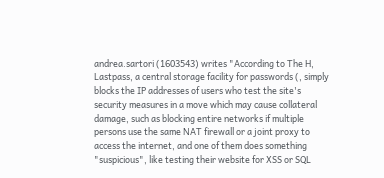andrea.sartori (1603543) writes "According to The H, Lastpass, a central storage facility for passwords (, simply blocks the IP addresses of users who test the site's security measures in a move which may cause collateral damage, such as blocking entire networks if multiple persons use the same NAT firewall or a joint proxy to access the internet, and one of them does something "suspicious", like testing their website for XSS or SQL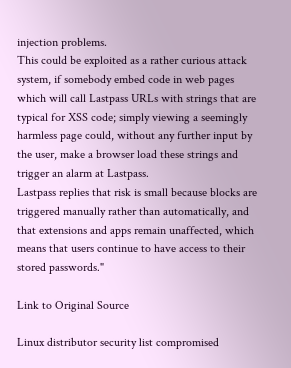injection problems.
This could be exploited as a rather curious attack system, if somebody embed code in web pages which will call Lastpass URLs with strings that are typical for XSS code; simply viewing a seemingly harmless page could, without any further input by the user, make a browser load these strings and trigger an alarm at Lastpass.
Lastpass replies that risk is small because blocks are triggered manually rather than automatically, and that extensions and apps remain unaffected, which means that users continue to have access to their stored passwords."

Link to Original Source

Linux distributor security list compromised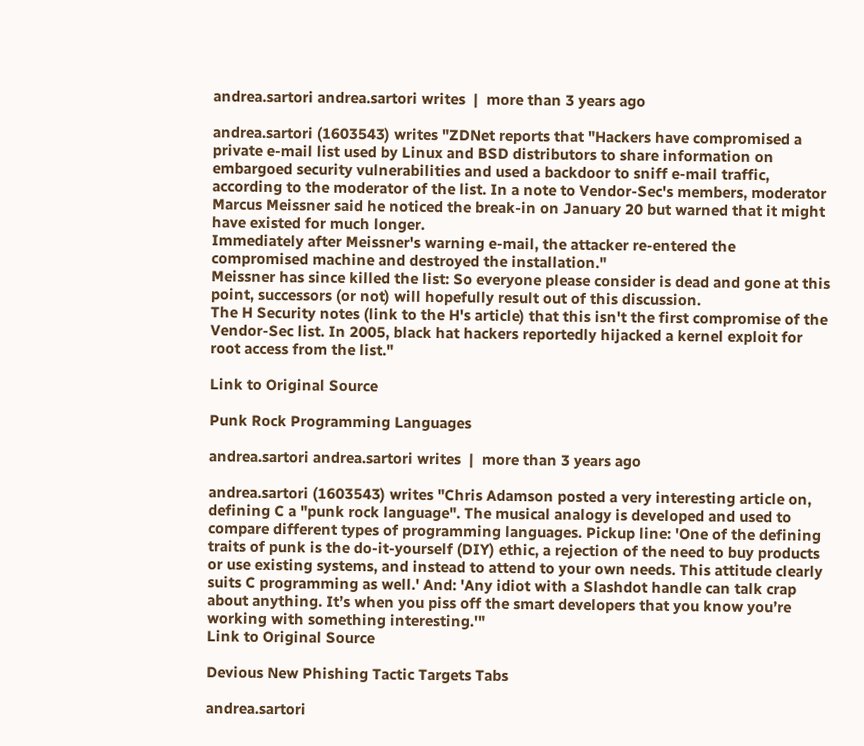andrea.sartori andrea.sartori writes  |  more than 3 years ago

andrea.sartori (1603543) writes "ZDNet reports that "Hackers have compromised a private e-mail list used by Linux and BSD distributors to share information on embargoed security vulnerabilities and used a backdoor to sniff e-mail traffic, according to the moderator of the list. In a note to Vendor-Sec's members, moderator Marcus Meissner said he noticed the break-in on January 20 but warned that it might have existed for much longer.
Immediately after Meissner's warning e-mail, the attacker re-entered the compromised machine and destroyed the installation."
Meissner has since killed the list: So everyone please consider is dead and gone at this point, successors (or not) will hopefully result out of this discussion.
The H Security notes (link to the H's article) that this isn't the first compromise of the Vendor-Sec list. In 2005, black hat hackers reportedly hijacked a kernel exploit for root access from the list."

Link to Original Source

Punk Rock Programming Languages

andrea.sartori andrea.sartori writes  |  more than 3 years ago

andrea.sartori (1603543) writes "Chris Adamson posted a very interesting article on, defining C a "punk rock language". The musical analogy is developed and used to compare different types of programming languages. Pickup line: 'One of the defining traits of punk is the do-it-yourself (DIY) ethic, a rejection of the need to buy products or use existing systems, and instead to attend to your own needs. This attitude clearly suits C programming as well.' And: 'Any idiot with a Slashdot handle can talk crap about anything. It’s when you piss off the smart developers that you know you’re working with something interesting.'"
Link to Original Source

Devious New Phishing Tactic Targets Tabs

andrea.sartori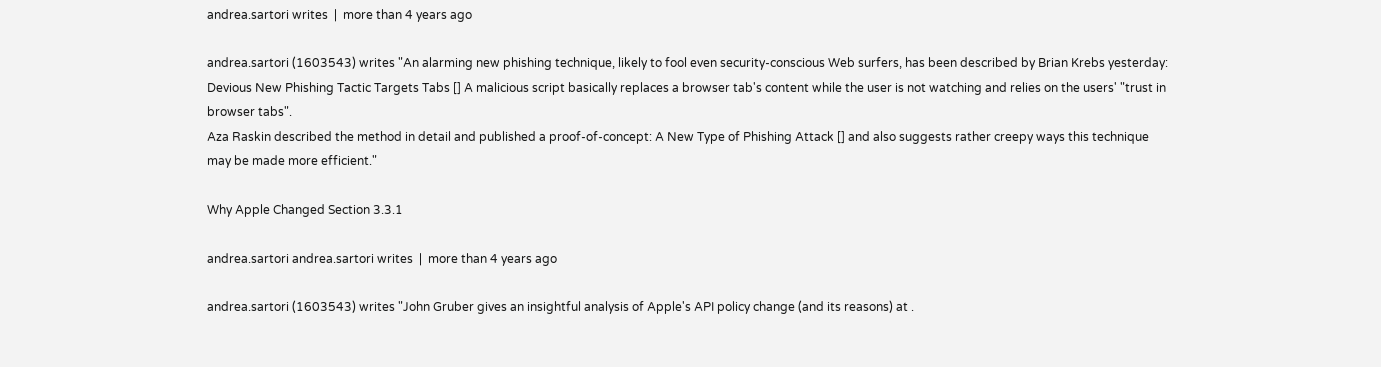andrea.sartori writes  |  more than 4 years ago

andrea.sartori (1603543) writes "An alarming new phishing technique, likely to fool even security-conscious Web surfers, has been described by Brian Krebs yesterday: Devious New Phishing Tactic Targets Tabs [] A malicious script basically replaces a browser tab's content while the user is not watching and relies on the users' "trust in browser tabs".
Aza Raskin described the method in detail and published a proof-of-concept: A New Type of Phishing Attack [] and also suggests rather creepy ways this technique may be made more efficient."

Why Apple Changed Section 3.3.1

andrea.sartori andrea.sartori writes  |  more than 4 years ago

andrea.sartori (1603543) writes "John Gruber gives an insightful analysis of Apple's API policy change (and its reasons) at .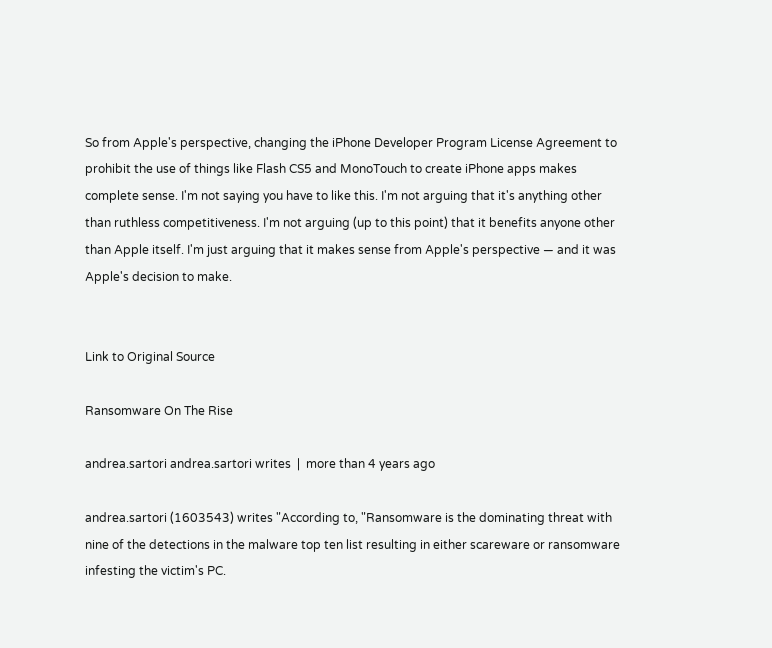So from Apple's perspective, changing the iPhone Developer Program License Agreement to prohibit the use of things like Flash CS5 and MonoTouch to create iPhone apps makes complete sense. I'm not saying you have to like this. I'm not arguing that it's anything other than ruthless competitiveness. I'm not arguing (up to this point) that it benefits anyone other than Apple itself. I'm just arguing that it makes sense from Apple's perspective — and it was Apple's decision to make.


Link to Original Source

Ransomware On The Rise

andrea.sartori andrea.sartori writes  |  more than 4 years ago

andrea.sartori (1603543) writes "According to, "Ransomware is the dominating threat with nine of the detections in the malware top ten list resulting in either scareware or ransomware infesting the victim's PC.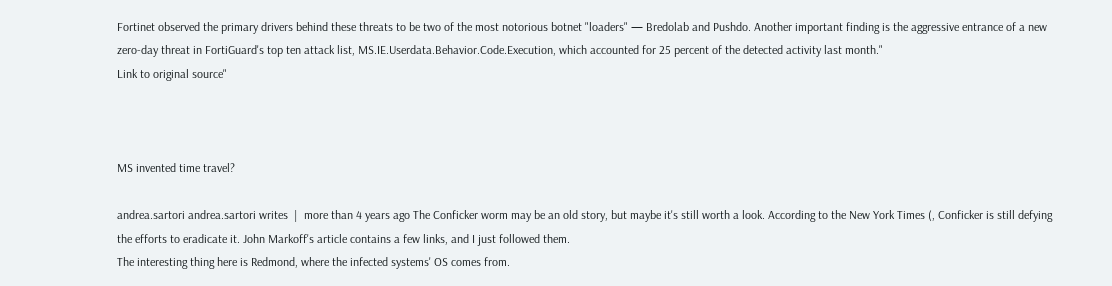Fortinet observed the primary drivers behind these threats to be two of the most notorious botnet "loaders" — Bredolab and Pushdo. Another important finding is the aggressive entrance of a new zero-day threat in FortiGuard's top ten attack list, MS.IE.Userdata.Behavior.Code.Execution, which accounted for 25 percent of the detected activity last month."
Link to original source"



MS invented time travel?

andrea.sartori andrea.sartori writes  |  more than 4 years ago The Conficker worm may be an old story, but maybe it's still worth a look. According to the New York Times (, Conficker is still defying the efforts to eradicate it. John Markoff's article contains a few links, and I just followed them.
The interesting thing here is Redmond, where the infected systems' OS comes from.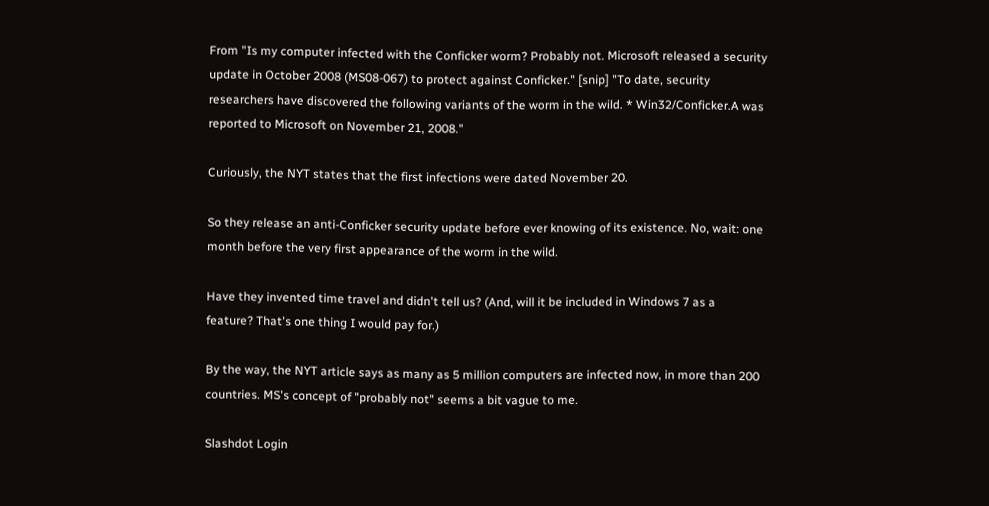From "Is my computer infected with the Conficker worm? Probably not. Microsoft released a security update in October 2008 (MS08-067) to protect against Conficker." [snip] "To date, security researchers have discovered the following variants of the worm in the wild. * Win32/Conficker.A was reported to Microsoft on November 21, 2008."

Curiously, the NYT states that the first infections were dated November 20.

So they release an anti-Conficker security update before ever knowing of its existence. No, wait: one month before the very first appearance of the worm in the wild.

Have they invented time travel and didn't tell us? (And, will it be included in Windows 7 as a feature? That's one thing I would pay for.)

By the way, the NYT article says as many as 5 million computers are infected now, in more than 200 countries. MS's concept of "probably not" seems a bit vague to me.

Slashdot Login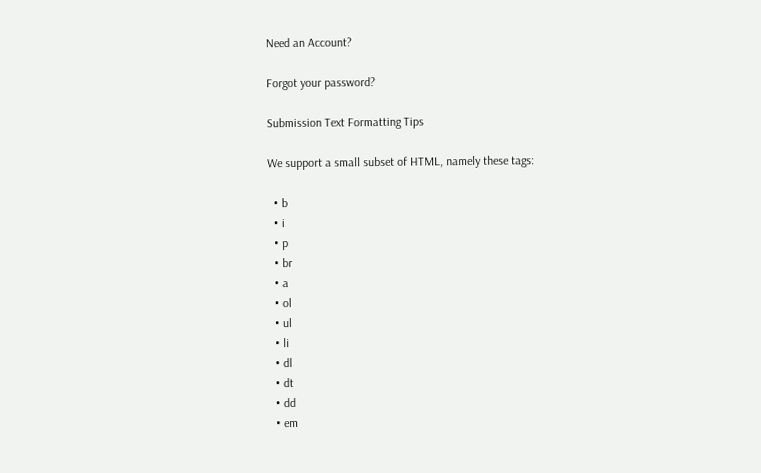Need an Account?

Forgot your password?

Submission Text Formatting Tips

We support a small subset of HTML, namely these tags:

  • b
  • i
  • p
  • br
  • a
  • ol
  • ul
  • li
  • dl
  • dt
  • dd
  • em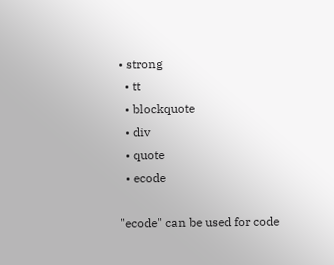• strong
  • tt
  • blockquote
  • div
  • quote
  • ecode

"ecode" can be used for code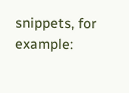snippets, for example: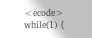<ecode>    while(1) {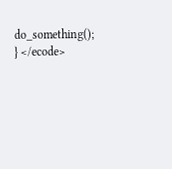do_something(); } </ecode>